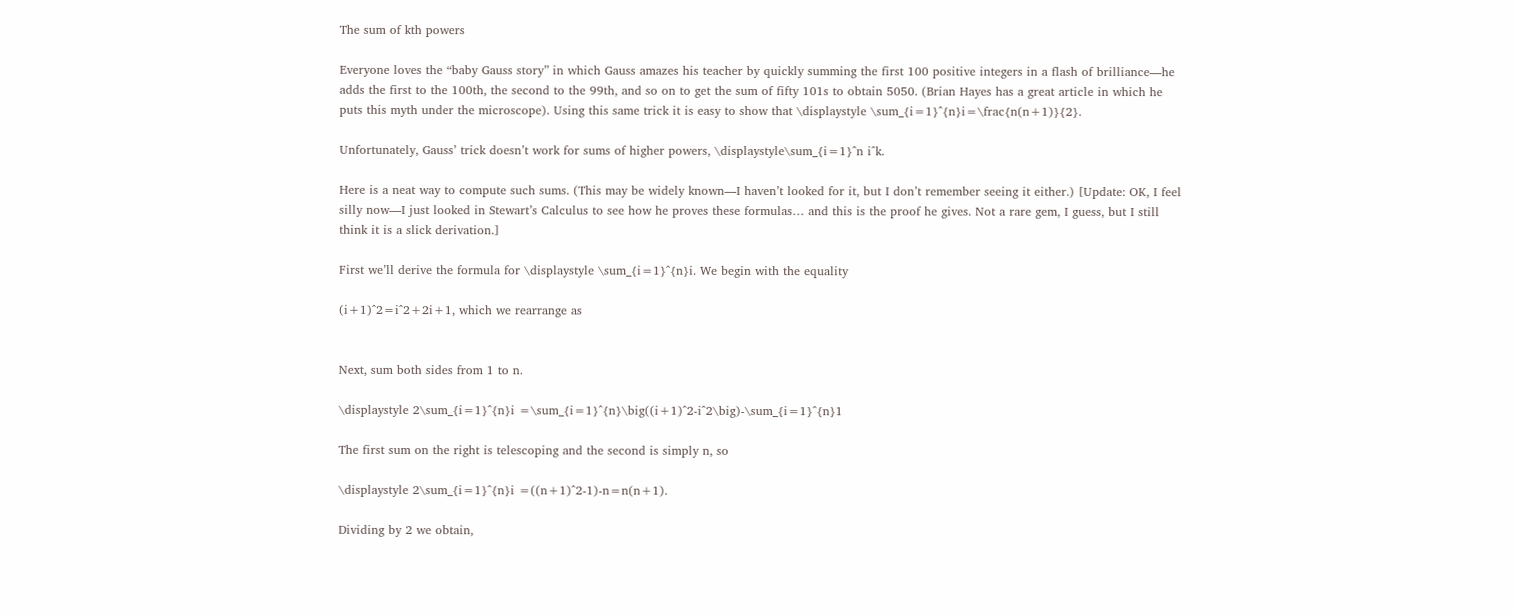The sum of kth powers

Everyone loves the “baby Gauss story” in which Gauss amazes his teacher by quickly summing the first 100 positive integers in a flash of brilliance—he adds the first to the 100th, the second to the 99th, and so on to get the sum of fifty 101s to obtain 5050. (Brian Hayes has a great article in which he puts this myth under the microscope). Using this same trick it is easy to show that \displaystyle \sum_{i=1}^{n}i=\frac{n(n+1)}{2}.

Unfortunately, Gauss’ trick doesn’t work for sums of higher powers, \displaystyle\sum_{i=1}^n i^k.

Here is a neat way to compute such sums. (This may be widely known—I haven’t looked for it, but I don’t remember seeing it either.) [Update: OK, I feel silly now—I just looked in Stewart’s Calculus to see how he proves these formulas… and this is the proof he gives. Not a rare gem, I guess, but I still think it is a slick derivation.]

First we’ll derive the formula for \displaystyle \sum_{i=1}^{n}i. We begin with the equality

(i+1)^2=i^2+2i+1, which we rearrange as


Next, sum both sides from 1 to n.

\displaystyle 2\sum_{i=1}^{n}i =\sum_{i=1}^{n}\big((i+1)^2-i^2\big)-\sum_{i=1}^{n}1

The first sum on the right is telescoping and the second is simply n, so

\displaystyle 2\sum_{i=1}^{n}i =((n+1)^2-1)-n=n(n+1).

Dividing by 2 we obtain,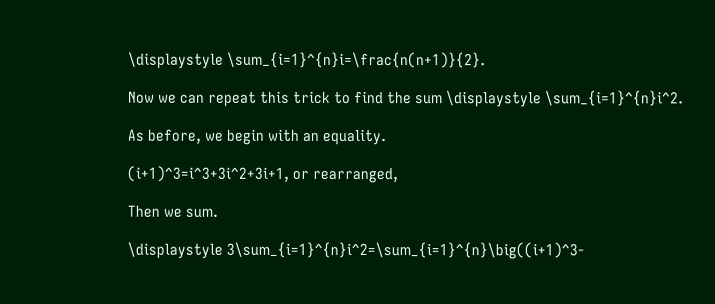\displaystyle \sum_{i=1}^{n}i=\frac{n(n+1)}{2}.

Now we can repeat this trick to find the sum \displaystyle \sum_{i=1}^{n}i^2.

As before, we begin with an equality.

(i+1)^3=i^3+3i^2+3i+1, or rearranged,

Then we sum.

\displaystyle 3\sum_{i=1}^{n}i^2=\sum_{i=1}^{n}\big((i+1)^3-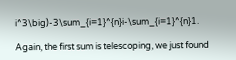i^3\big)-3\sum_{i=1}^{n}i-\sum_{i=1}^{n}1.

Again, the first sum is telescoping, we just found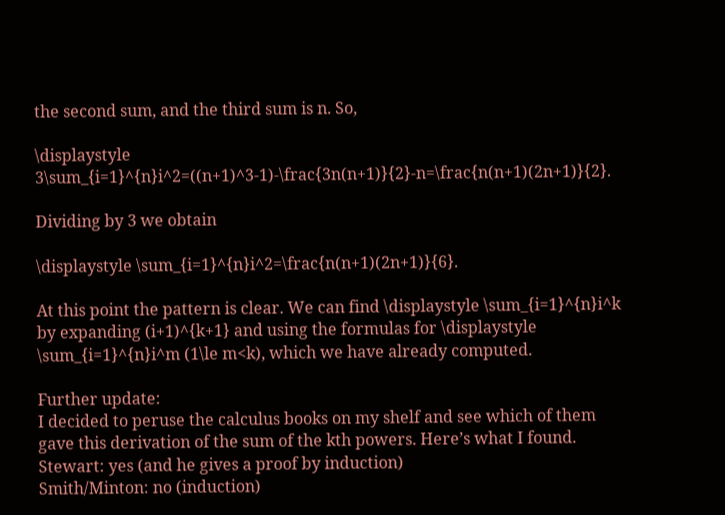the second sum, and the third sum is n. So,

\displaystyle 3\sum_{i=1}^{n}i^2=((n+1)^3-1)-\frac{3n(n+1)}{2}-n=\frac{n(n+1)(2n+1)}{2}.

Dividing by 3 we obtain

\displaystyle \sum_{i=1}^{n}i^2=\frac{n(n+1)(2n+1)}{6}.

At this point the pattern is clear. We can find \displaystyle \sum_{i=1}^{n}i^k by expanding (i+1)^{k+1} and using the formulas for \displaystyle \sum_{i=1}^{n}i^m (1\le m<k), which we have already computed.

Further update:
I decided to peruse the calculus books on my shelf and see which of them gave this derivation of the sum of the kth powers. Here’s what I found.
Stewart: yes (and he gives a proof by induction)
Smith/Minton: no (induction)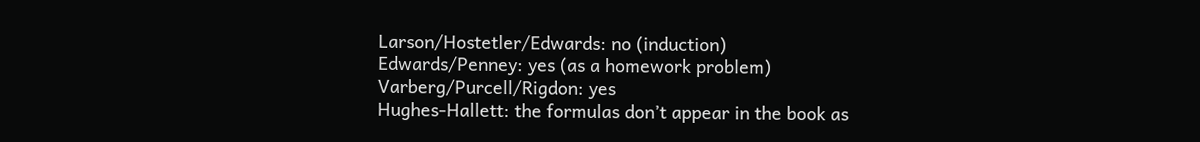Larson/Hostetler/Edwards: no (induction)
Edwards/Penney: yes (as a homework problem)
Varberg/Purcell/Rigdon: yes
Hughes-Hallett: the formulas don’t appear in the book as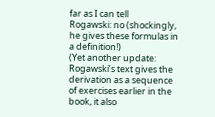far as I can tell
Rogawski: no (shockingly, he gives these formulas in a definition!)
(Yet another update: Rogawski’s text gives the derivation as a sequence of exercises earlier in the book, it also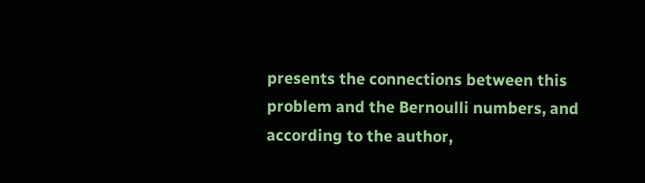presents the connections between this problem and the Bernoulli numbers, and according to the author,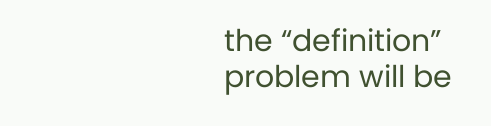the “definition” problem will be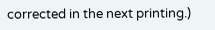corrected in the next printing.)